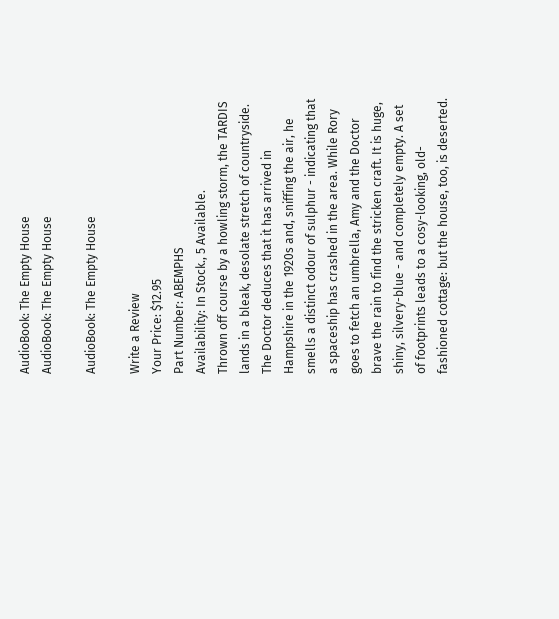AudioBook: The Empty House
AudioBook: The Empty House

AudioBook: The Empty House

Write a Review
Your Price: $12.95
Part Number: ABEMPHS
Availability: In Stock., 5 Available.
Thrown off course by a howling storm, the TARDIS lands in a bleak, desolate stretch of countryside. The Doctor deduces that it has arrived in Hampshire in the 1920s and, sniffing the air, he smells a distinct odour of sulphur - indicating that a spaceship has crashed in the area. While Rory goes to fetch an umbrella, Amy and the Doctor brave the rain to find the stricken craft. It is huge, shiny, silvery-blue - and completely empty. A set of footprints leads to a cosy-looking, old-fashioned cottage: but the house, too, is deserted.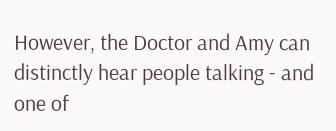However, the Doctor and Amy can distinctly hear people talking - and one of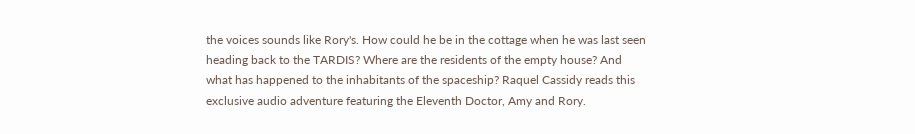the voices sounds like Rory's. How could he be in the cottage when he was last seen heading back to the TARDIS? Where are the residents of the empty house? And what has happened to the inhabitants of the spaceship? Raquel Cassidy reads this exclusive audio adventure featuring the Eleventh Doctor, Amy and Rory.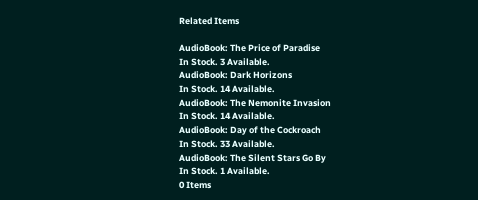Related Items

AudioBook: The Price of Paradise
In Stock. 3 Available.
AudioBook: Dark Horizons
In Stock. 14 Available.
AudioBook: The Nemonite Invasion
In Stock. 14 Available.
AudioBook: Day of the Cockroach
In Stock. 33 Available.
AudioBook: The Silent Stars Go By
In Stock. 1 Available.
0 Items